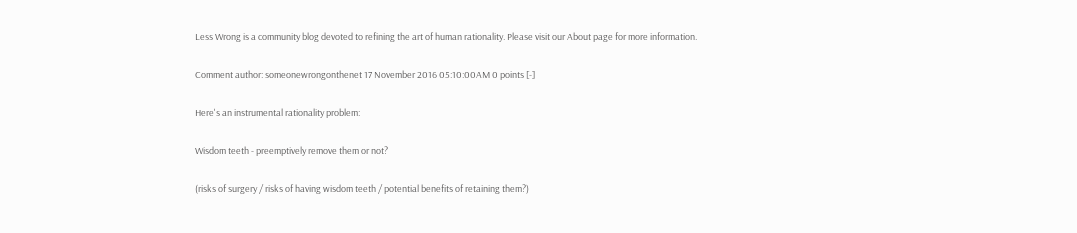Less Wrong is a community blog devoted to refining the art of human rationality. Please visit our About page for more information.

Comment author: someonewrongonthenet 17 November 2016 05:10:00AM 0 points [-]

Here's an instrumental rationality problem:

Wisdom teeth - preemptively remove them or not?

(risks of surgery / risks of having wisdom teeth / potential benefits of retaining them?)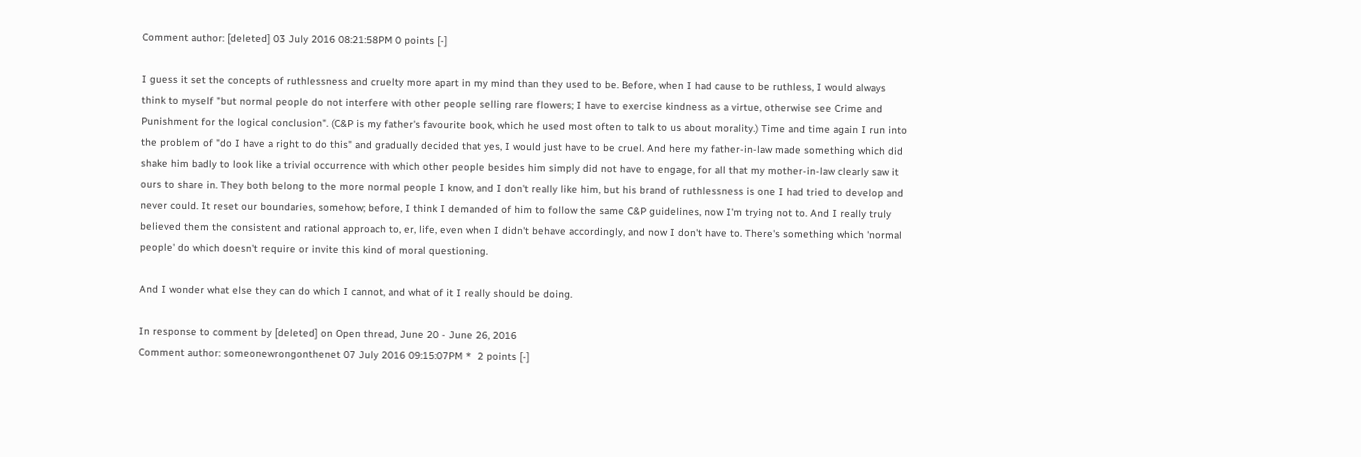Comment author: [deleted] 03 July 2016 08:21:58PM 0 points [-]

I guess it set the concepts of ruthlessness and cruelty more apart in my mind than they used to be. Before, when I had cause to be ruthless, I would always think to myself "but normal people do not interfere with other people selling rare flowers; I have to exercise kindness as a virtue, otherwise see Crime and Punishment for the logical conclusion". (C&P is my father's favourite book, which he used most often to talk to us about morality.) Time and time again I run into the problem of "do I have a right to do this" and gradually decided that yes, I would just have to be cruel. And here my father-in-law made something which did shake him badly to look like a trivial occurrence with which other people besides him simply did not have to engage, for all that my mother-in-law clearly saw it ours to share in. They both belong to the more normal people I know, and I don't really like him, but his brand of ruthlessness is one I had tried to develop and never could. It reset our boundaries, somehow; before, I think I demanded of him to follow the same C&P guidelines, now I'm trying not to. And I really truly believed them the consistent and rational approach to, er, life, even when I didn't behave accordingly, and now I don't have to. There's something which 'normal people' do which doesn't require or invite this kind of moral questioning.

And I wonder what else they can do which I cannot, and what of it I really should be doing.

In response to comment by [deleted] on Open thread, June 20 - June 26, 2016
Comment author: someonewrongonthenet 07 July 2016 09:15:07PM *  2 points [-]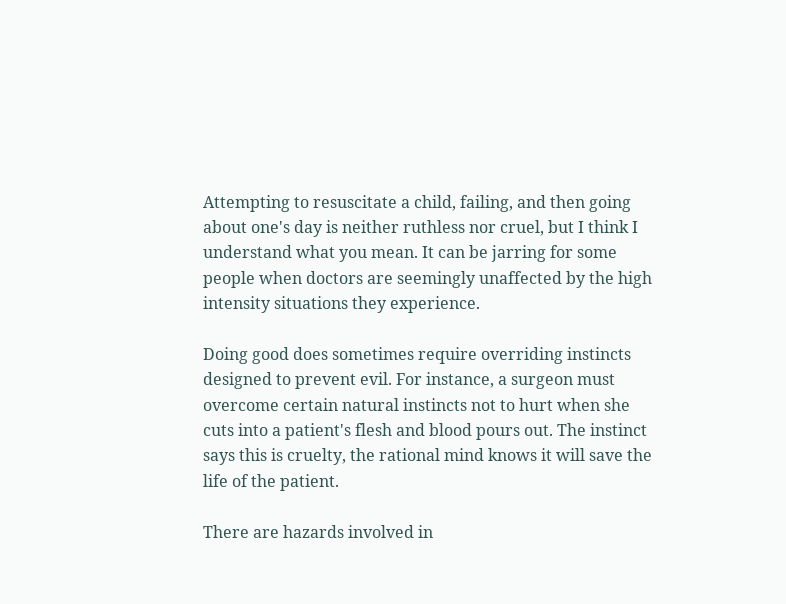Attempting to resuscitate a child, failing, and then going about one's day is neither ruthless nor cruel, but I think I understand what you mean. It can be jarring for some people when doctors are seemingly unaffected by the high intensity situations they experience.

Doing good does sometimes require overriding instincts designed to prevent evil. For instance, a surgeon must overcome certain natural instincts not to hurt when she cuts into a patient's flesh and blood pours out. The instinct says this is cruelty, the rational mind knows it will save the life of the patient.

There are hazards involved in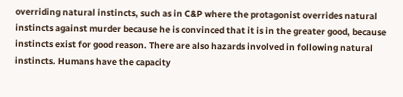overriding natural instincts, such as in C&P where the protagonist overrides natural instincts against murder because he is convinced that it is in the greater good, because instincts exist for good reason. There are also hazards involved in following natural instincts. Humans have the capacity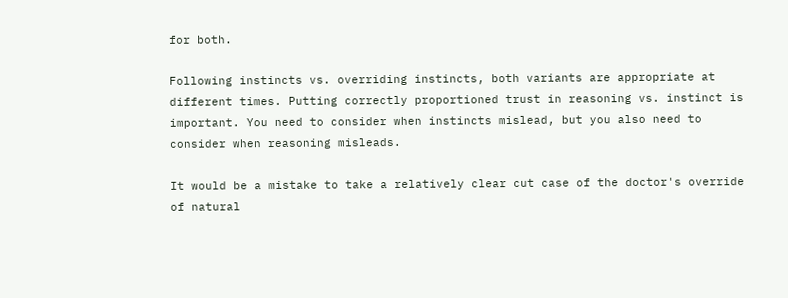for both.

Following instincts vs. overriding instincts, both variants are appropriate at different times. Putting correctly proportioned trust in reasoning vs. instinct is important. You need to consider when instincts mislead, but you also need to consider when reasoning misleads.

It would be a mistake to take a relatively clear cut case of the doctor's override of natural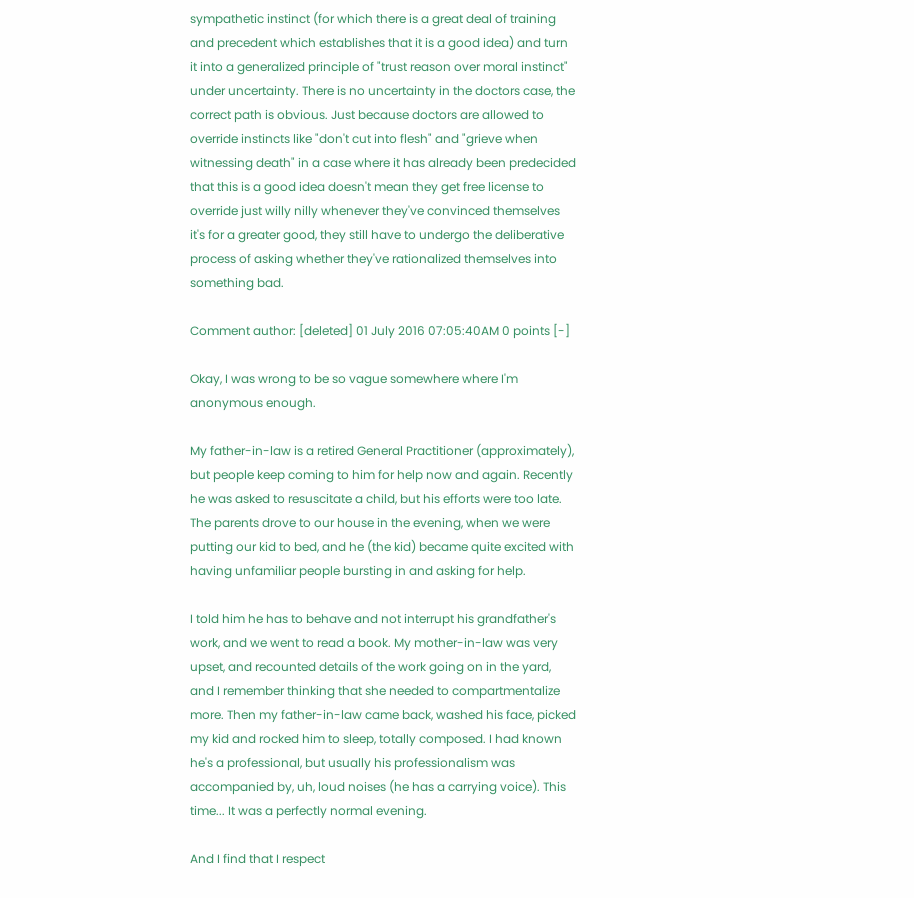sympathetic instinct (for which there is a great deal of training and precedent which establishes that it is a good idea) and turn it into a generalized principle of "trust reason over moral instinct" under uncertainty. There is no uncertainty in the doctors case, the correct path is obvious. Just because doctors are allowed to override instincts like "don't cut into flesh" and "grieve when witnessing death" in a case where it has already been predecided that this is a good idea doesn't mean they get free license to override just willy nilly whenever they've convinced themselves it's for a greater good, they still have to undergo the deliberative process of asking whether they've rationalized themselves into something bad.

Comment author: [deleted] 01 July 2016 07:05:40AM 0 points [-]

Okay, I was wrong to be so vague somewhere where I'm anonymous enough.

My father-in-law is a retired General Practitioner (approximately), but people keep coming to him for help now and again. Recently he was asked to resuscitate a child, but his efforts were too late. The parents drove to our house in the evening, when we were putting our kid to bed, and he (the kid) became quite excited with having unfamiliar people bursting in and asking for help.

I told him he has to behave and not interrupt his grandfather's work, and we went to read a book. My mother-in-law was very upset, and recounted details of the work going on in the yard, and I remember thinking that she needed to compartmentalize more. Then my father-in-law came back, washed his face, picked my kid and rocked him to sleep, totally composed. I had known he's a professional, but usually his professionalism was accompanied by, uh, loud noises (he has a carrying voice). This time... It was a perfectly normal evening.

And I find that I respect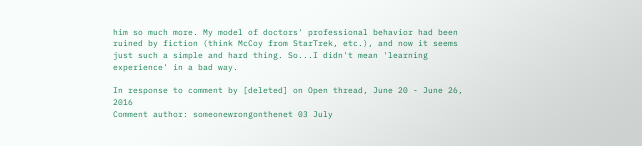him so much more. My model of doctors' professional behavior had been ruined by fiction (think McCoy from StarTrek, etc.), and now it seems just such a simple and hard thing. So...I didn't mean 'learning experience' in a bad way.

In response to comment by [deleted] on Open thread, June 20 - June 26, 2016
Comment author: someonewrongonthenet 03 July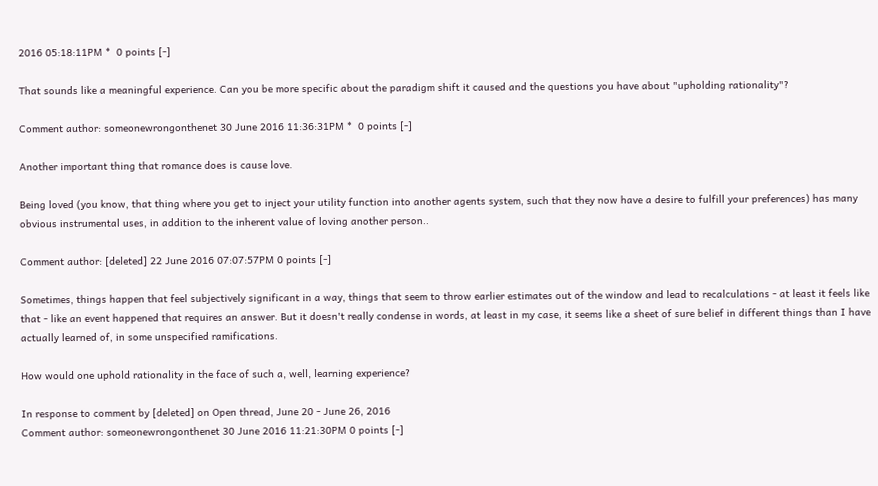2016 05:18:11PM *  0 points [-]

That sounds like a meaningful experience. Can you be more specific about the paradigm shift it caused and the questions you have about "upholding rationality"?

Comment author: someonewrongonthenet 30 June 2016 11:36:31PM *  0 points [-]

Another important thing that romance does is cause love.

Being loved (you know, that thing where you get to inject your utility function into another agents system, such that they now have a desire to fulfill your preferences) has many obvious instrumental uses, in addition to the inherent value of loving another person..

Comment author: [deleted] 22 June 2016 07:07:57PM 0 points [-]

Sometimes, things happen that feel subjectively significant in a way, things that seem to throw earlier estimates out of the window and lead to recalculations - at least it feels like that - like an event happened that requires an answer. But it doesn't really condense in words, at least in my case, it seems like a sheet of sure belief in different things than I have actually learned of, in some unspecified ramifications.

How would one uphold rationality in the face of such a, well, learning experience?

In response to comment by [deleted] on Open thread, June 20 - June 26, 2016
Comment author: someonewrongonthenet 30 June 2016 11:21:30PM 0 points [-]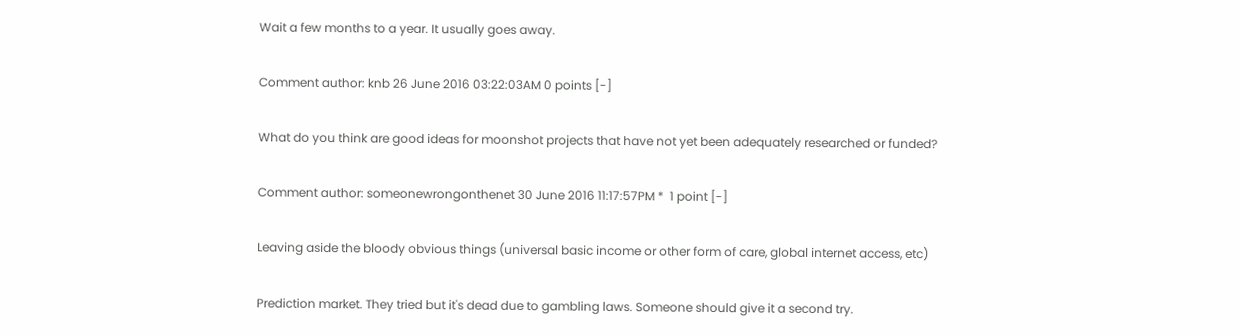Wait a few months to a year. It usually goes away.

Comment author: knb 26 June 2016 03:22:03AM 0 points [-]

What do you think are good ideas for moonshot projects that have not yet been adequately researched or funded?

Comment author: someonewrongonthenet 30 June 2016 11:17:57PM *  1 point [-]

Leaving aside the bloody obvious things (universal basic income or other form of care, global internet access, etc)

Prediction market. They tried but it's dead due to gambling laws. Someone should give it a second try.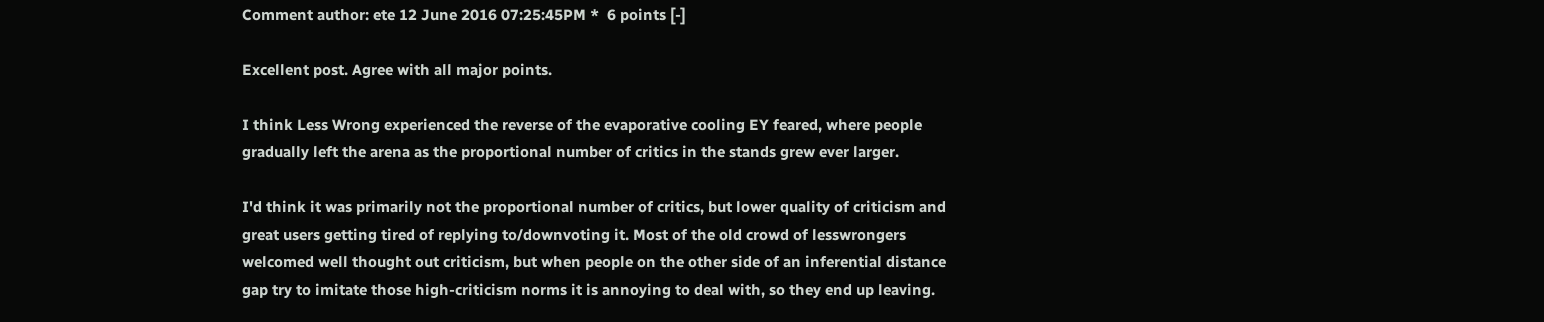Comment author: ete 12 June 2016 07:25:45PM *  6 points [-]

Excellent post. Agree with all major points.

I think Less Wrong experienced the reverse of the evaporative cooling EY feared, where people gradually left the arena as the proportional number of critics in the stands grew ever larger.

I'd think it was primarily not the proportional number of critics, but lower quality of criticism and great users getting tired of replying to/downvoting it. Most of the old crowd of lesswrongers welcomed well thought out criticism, but when people on the other side of an inferential distance gap try to imitate those high-criticism norms it is annoying to deal with, so they end up leaving.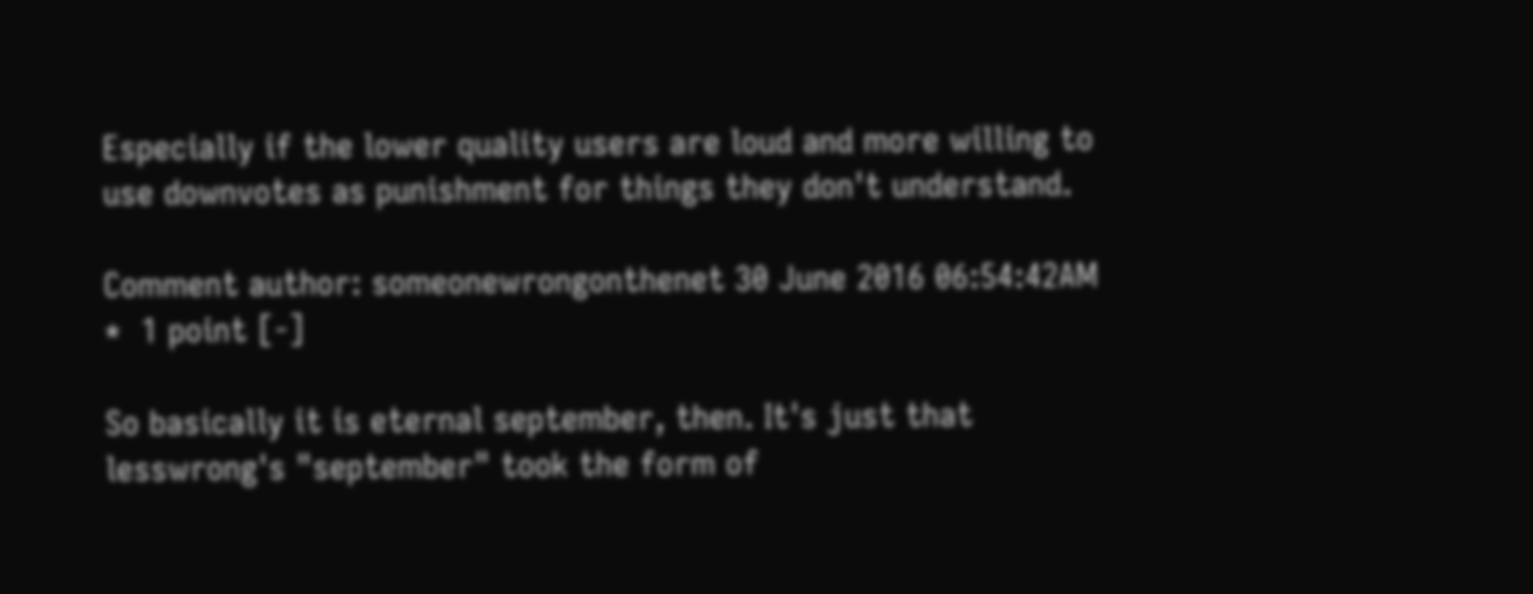Especially if the lower quality users are loud and more willing to use downvotes as punishment for things they don't understand.

Comment author: someonewrongonthenet 30 June 2016 06:54:42AM *  1 point [-]

So basically it is eternal september, then. It's just that lesswrong's "september" took the form of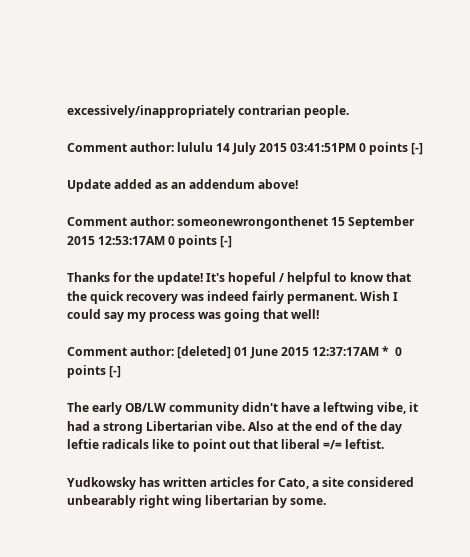excessively/inappropriately contrarian people.

Comment author: lululu 14 July 2015 03:41:51PM 0 points [-]

Update added as an addendum above!

Comment author: someonewrongonthenet 15 September 2015 12:53:17AM 0 points [-]

Thanks for the update! It's hopeful / helpful to know that the quick recovery was indeed fairly permanent. Wish I could say my process was going that well!

Comment author: [deleted] 01 June 2015 12:37:17AM *  0 points [-]

The early OB/LW community didn't have a leftwing vibe, it had a strong Libertarian vibe. Also at the end of the day leftie radicals like to point out that liberal =/= leftist.

Yudkowsky has written articles for Cato, a site considered unbearably right wing libertarian by some.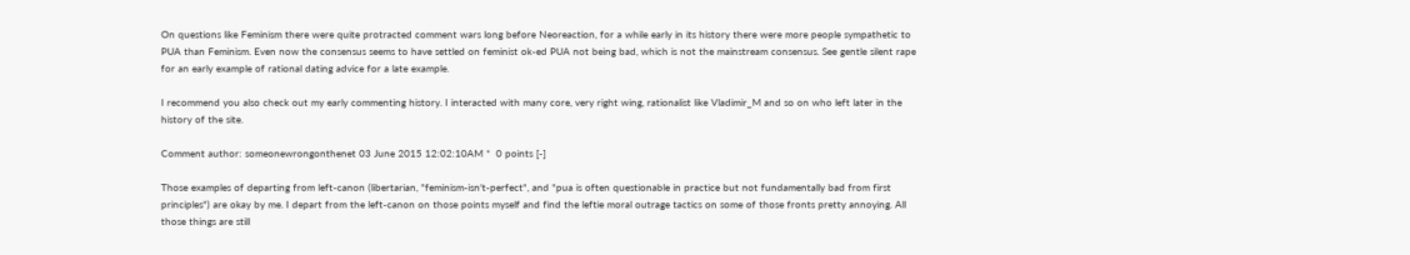On questions like Feminism there were quite protracted comment wars long before Neoreaction, for a while early in its history there were more people sympathetic to PUA than Feminism. Even now the consensus seems to have settled on feminist ok-ed PUA not being bad, which is not the mainstream consensus. See gentle silent rape for an early example of rational dating advice for a late example.

I recommend you also check out my early commenting history. I interacted with many core, very right wing, rationalist like Vladimir_M and so on who left later in the history of the site.

Comment author: someonewrongonthenet 03 June 2015 12:02:10AM *  0 points [-]

Those examples of departing from left-canon (libertarian, "feminism-isn't-perfect", and "pua is often questionable in practice but not fundamentally bad from first principles") are okay by me. I depart from the left-canon on those points myself and find the leftie moral outrage tactics on some of those fronts pretty annoying. All those things are still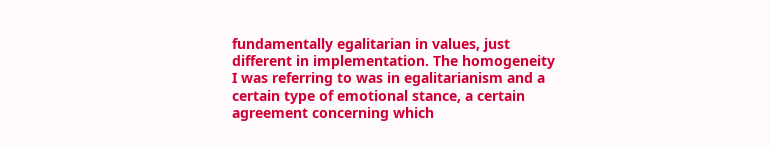fundamentally egalitarian in values, just different in implementation. The homogeneity I was referring to was in egalitarianism and a certain type of emotional stance, a certain agreement concerning which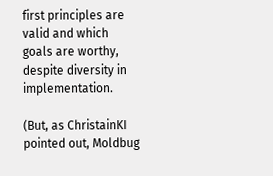first principles are valid and which goals are worthy, despite diversity in implementation.

(But, as ChristainKI pointed out, Moldbug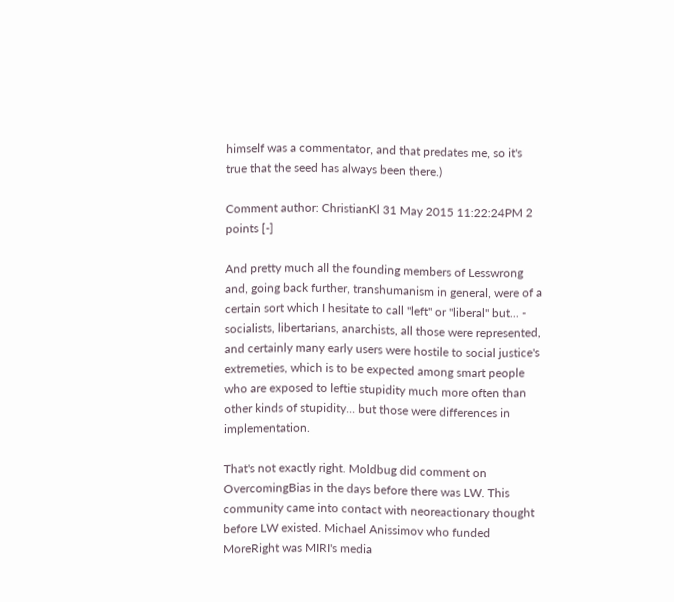himself was a commentator, and that predates me, so it's true that the seed has always been there.)

Comment author: ChristianKl 31 May 2015 11:22:24PM 2 points [-]

And pretty much all the founding members of Lesswrong and, going back further, transhumanism in general, were of a certain sort which I hesitate to call "left" or "liberal" but... - socialists, libertarians, anarchists, all those were represented, and certainly many early users were hostile to social justice's extremeties, which is to be expected among smart people who are exposed to leftie stupidity much more often than other kinds of stupidity... but those were differences in implementation.

That's not exactly right. Moldbug did comment on OvercomingBias in the days before there was LW. This community came into contact with neoreactionary thought before LW existed. Michael Anissimov who funded MoreRight was MIRI's media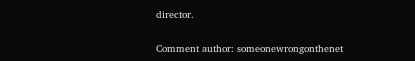director.

Comment author: someonewrongonthenet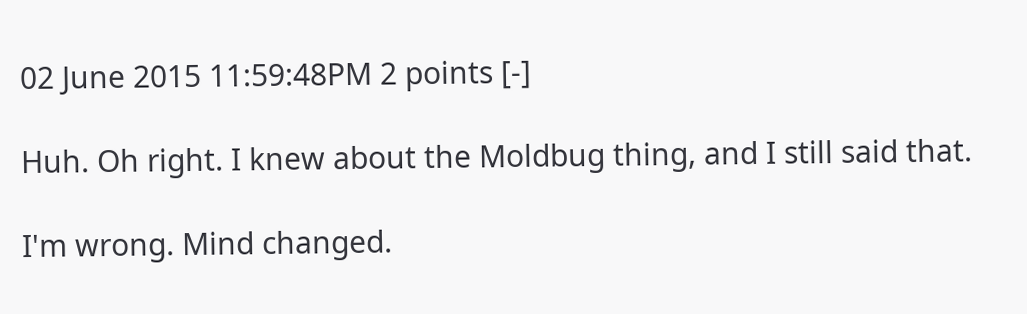02 June 2015 11:59:48PM 2 points [-]

Huh. Oh right. I knew about the Moldbug thing, and I still said that.

I'm wrong. Mind changed.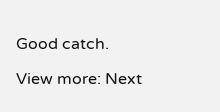Good catch.

View more: Next